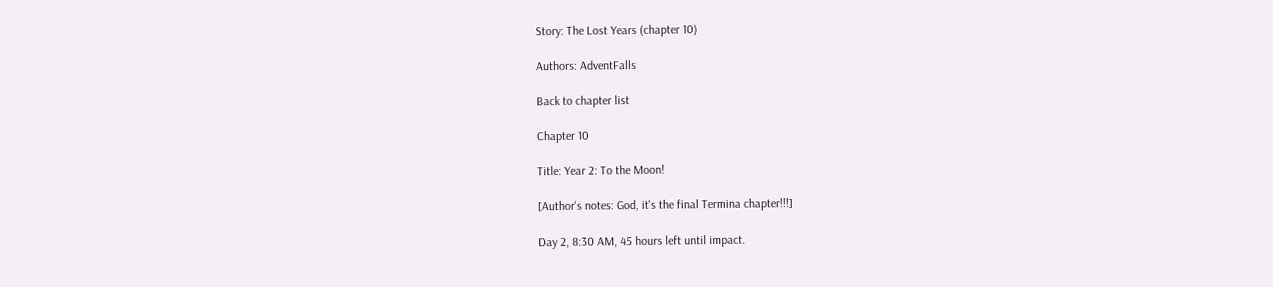Story: The Lost Years (chapter 10)

Authors: AdventFalls

Back to chapter list

Chapter 10

Title: Year 2: To the Moon!

[Author's notes: God, it's the final Termina chapter!!!]

Day 2, 8:30 AM, 45 hours left until impact.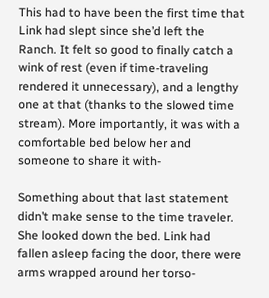This had to have been the first time that Link had slept since she’d left the Ranch. It felt so good to finally catch a wink of rest (even if time-traveling rendered it unnecessary), and a lengthy one at that (thanks to the slowed time stream). More importantly, it was with a comfortable bed below her and someone to share it with-

Something about that last statement didn’t make sense to the time traveler. She looked down the bed. Link had fallen asleep facing the door, there were arms wrapped around her torso-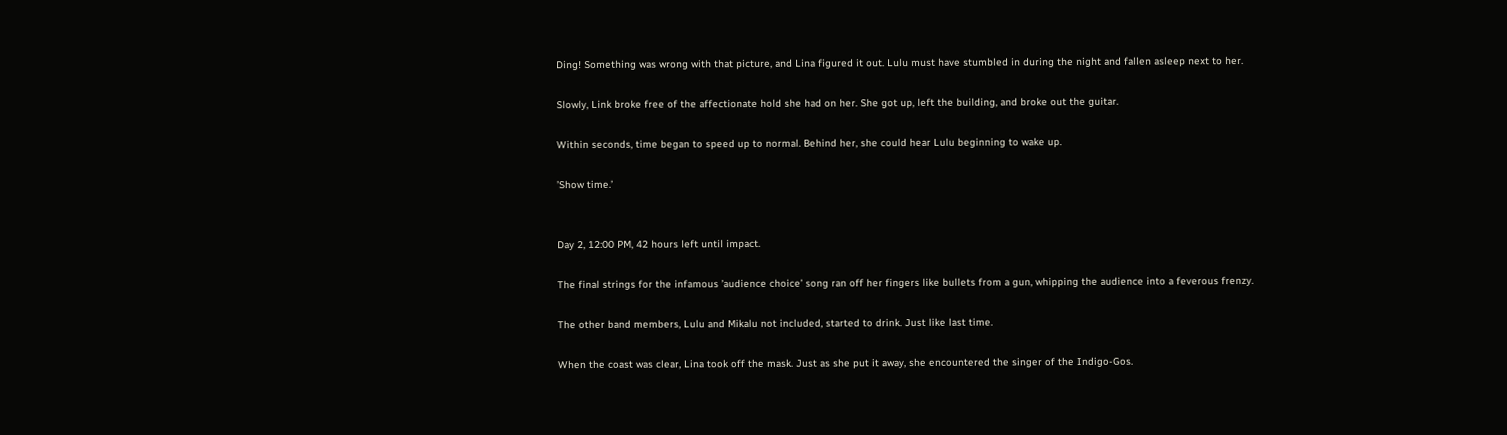Ding! Something was wrong with that picture, and Lina figured it out. Lulu must have stumbled in during the night and fallen asleep next to her.

Slowly, Link broke free of the affectionate hold she had on her. She got up, left the building, and broke out the guitar.

Within seconds, time began to speed up to normal. Behind her, she could hear Lulu beginning to wake up.

’Show time.’


Day 2, 12:00 PM, 42 hours left until impact.

The final strings for the infamous ’audience choice’ song ran off her fingers like bullets from a gun, whipping the audience into a feverous frenzy.

The other band members, Lulu and Mikalu not included, started to drink. Just like last time.

When the coast was clear, Lina took off the mask. Just as she put it away, she encountered the singer of the Indigo-Gos.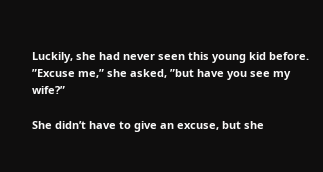Luckily, she had never seen this young kid before. ”Excuse me,” she asked, ”but have you see my wife?”

She didn’t have to give an excuse, but she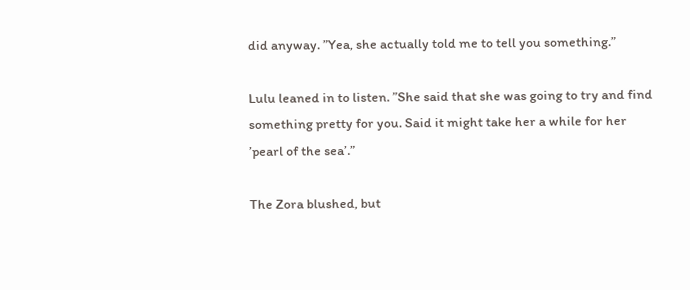did anyway. ”Yea, she actually told me to tell you something.”

Lulu leaned in to listen. ”She said that she was going to try and find something pretty for you. Said it might take her a while for her ’pearl of the sea’.”

The Zora blushed, but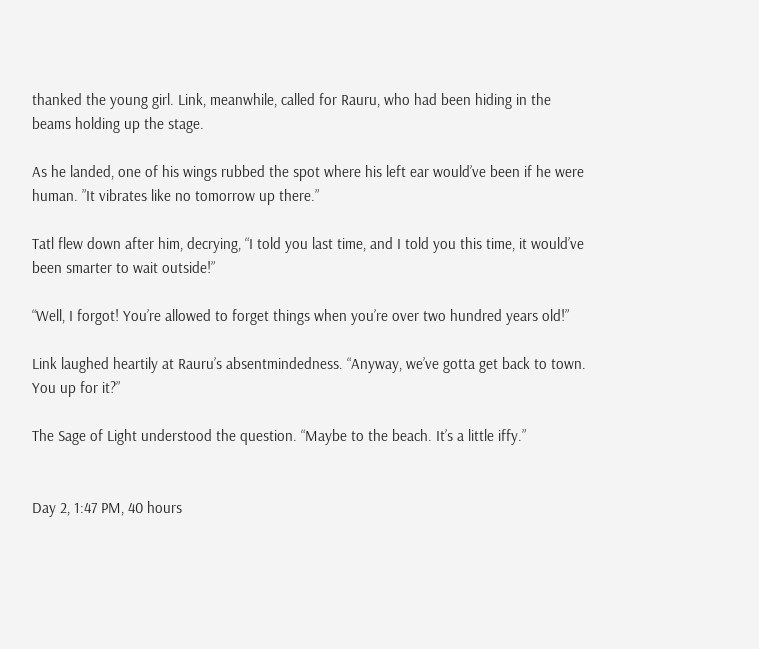thanked the young girl. Link, meanwhile, called for Rauru, who had been hiding in the beams holding up the stage.

As he landed, one of his wings rubbed the spot where his left ear would’ve been if he were human. ”It vibrates like no tomorrow up there.”

Tatl flew down after him, decrying, “I told you last time, and I told you this time, it would’ve been smarter to wait outside!”

“Well, I forgot! You’re allowed to forget things when you’re over two hundred years old!”

Link laughed heartily at Rauru’s absentmindedness. “Anyway, we’ve gotta get back to town. You up for it?”

The Sage of Light understood the question. “Maybe to the beach. It’s a little iffy.”


Day 2, 1:47 PM, 40 hours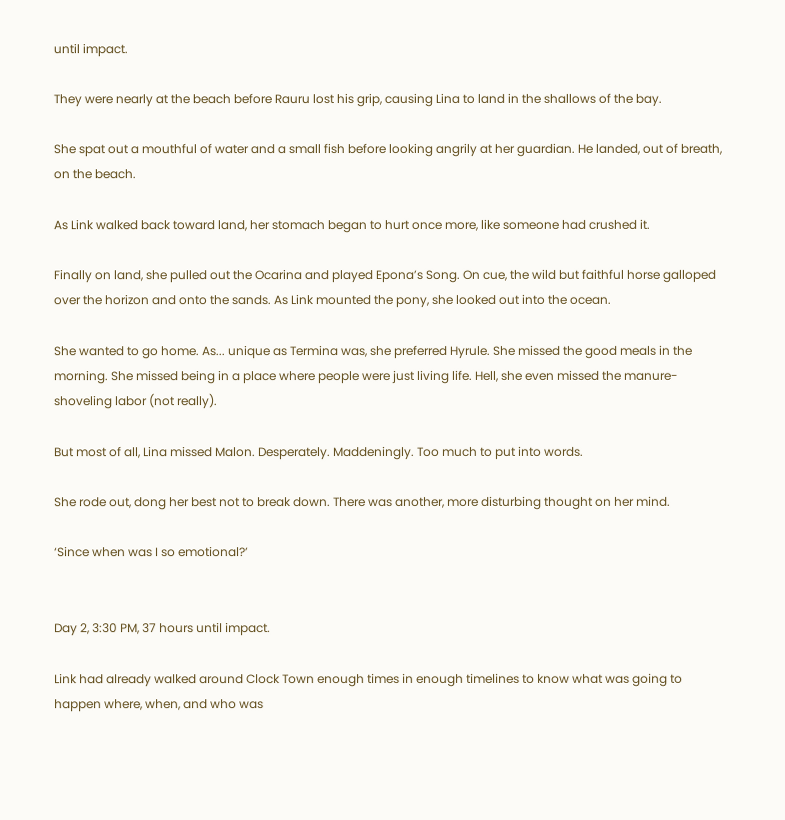until impact.

They were nearly at the beach before Rauru lost his grip, causing Lina to land in the shallows of the bay.

She spat out a mouthful of water and a small fish before looking angrily at her guardian. He landed, out of breath, on the beach.

As Link walked back toward land, her stomach began to hurt once more, like someone had crushed it.

Finally on land, she pulled out the Ocarina and played Epona’s Song. On cue, the wild but faithful horse galloped over the horizon and onto the sands. As Link mounted the pony, she looked out into the ocean.

She wanted to go home. As... unique as Termina was, she preferred Hyrule. She missed the good meals in the morning. She missed being in a place where people were just living life. Hell, she even missed the manure-shoveling labor (not really).

But most of all, Lina missed Malon. Desperately. Maddeningly. Too much to put into words.

She rode out, dong her best not to break down. There was another, more disturbing thought on her mind.

‘Since when was I so emotional?’


Day 2, 3:30 PM, 37 hours until impact.

Link had already walked around Clock Town enough times in enough timelines to know what was going to happen where, when, and who was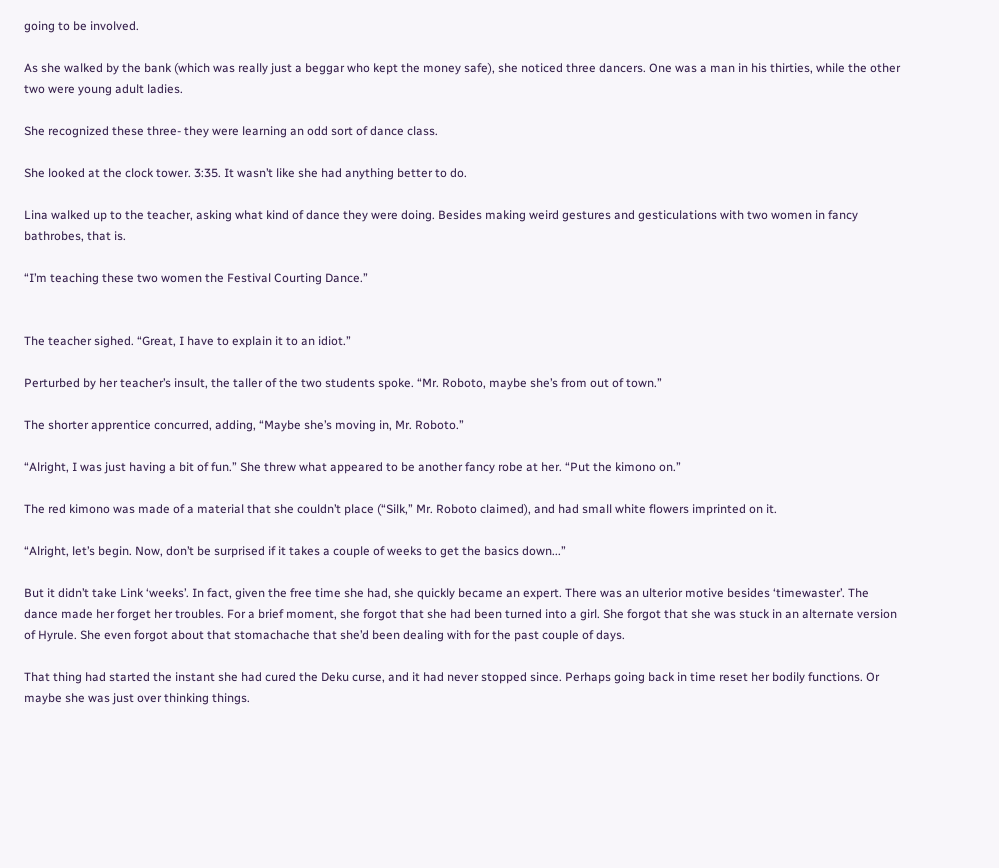going to be involved.

As she walked by the bank (which was really just a beggar who kept the money safe), she noticed three dancers. One was a man in his thirties, while the other two were young adult ladies.

She recognized these three- they were learning an odd sort of dance class.

She looked at the clock tower. 3:35. It wasn’t like she had anything better to do.

Lina walked up to the teacher, asking what kind of dance they were doing. Besides making weird gestures and gesticulations with two women in fancy bathrobes, that is.

“I’m teaching these two women the Festival Courting Dance.”


The teacher sighed. “Great, I have to explain it to an idiot.”

Perturbed by her teacher’s insult, the taller of the two students spoke. “Mr. Roboto, maybe she’s from out of town.”

The shorter apprentice concurred, adding, “Maybe she’s moving in, Mr. Roboto.”

“Alright, I was just having a bit of fun.” She threw what appeared to be another fancy robe at her. “Put the kimono on.”

The red kimono was made of a material that she couldn’t place (“Silk,” Mr. Roboto claimed), and had small white flowers imprinted on it.

“Alright, let’s begin. Now, don’t be surprised if it takes a couple of weeks to get the basics down...”

But it didn’t take Link ‘weeks’. In fact, given the free time she had, she quickly became an expert. There was an ulterior motive besides ‘timewaster’. The dance made her forget her troubles. For a brief moment, she forgot that she had been turned into a girl. She forgot that she was stuck in an alternate version of Hyrule. She even forgot about that stomachache that she’d been dealing with for the past couple of days.

That thing had started the instant she had cured the Deku curse, and it had never stopped since. Perhaps going back in time reset her bodily functions. Or maybe she was just over thinking things.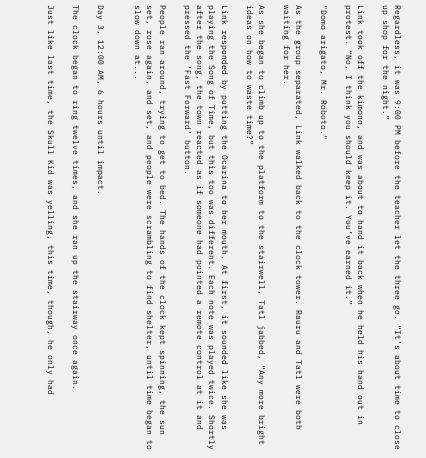Regardless, it was 9:00 PM before the teacher let the three go. “It’s about time to close up shop for the night.”

Link took off the kimono, and was about to hand it back when he held his hand out in protest. “No, I think you should keep it. You’ve earned it.”

"Domo arigato, Mr. Roboto."

As the group separated, Link walked back to the clock tower. Rauru and Tatl were both waiting for her.

As she began to climb up to the platform to the stairwell, Tatl jabbed, “Any more bright ideas on how to waste time?”

Link responded by putting the Ocarina to her mouth. At first, it sounded like she was playing the Song of Time, but this too was different. Each note was played twice. Shortly after the song, the town reacted as if someone had pointed a remote control at it and pressed the ‘Fast Forward’ button.

People ran around, trying to get to bed. The hands of the clock kept spinning, the sun set, rose again, and set, and people were scrambling to find shelter, until time began to slow down at...


Day 3, 12:00 AM, 6 hours until impact.

The clock began to ring twelve times, and she ran up the stairway once again.

Just like last time, the Skull Kid was yelling, this time, though, he only had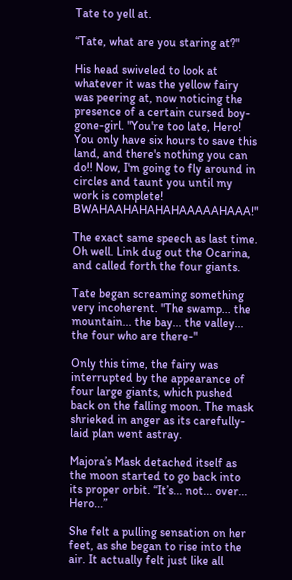Tate to yell at.

“Tate, what are you staring at?"

His head swiveled to look at whatever it was the yellow fairy was peering at, now noticing the presence of a certain cursed boy-gone-girl. "You're too late, Hero! You only have six hours to save this land, and there's nothing you can do!! Now, I'm going to fly around in circles and taunt you until my work is complete! BWAHAAHAHAHAHAAAAAHAAA!"

The exact same speech as last time. Oh well. Link dug out the Ocarina, and called forth the four giants.

Tate began screaming something very incoherent. "The swamp... the mountain... the bay... the valley... the four who are there-"

Only this time, the fairy was interrupted by the appearance of four large giants, which pushed back on the falling moon. The mask shrieked in anger as its carefully-laid plan went astray.

Majora’s Mask detached itself as the moon started to go back into its proper orbit. “It’s... not... over... Hero...”

She felt a pulling sensation on her feet, as she began to rise into the air. It actually felt just like all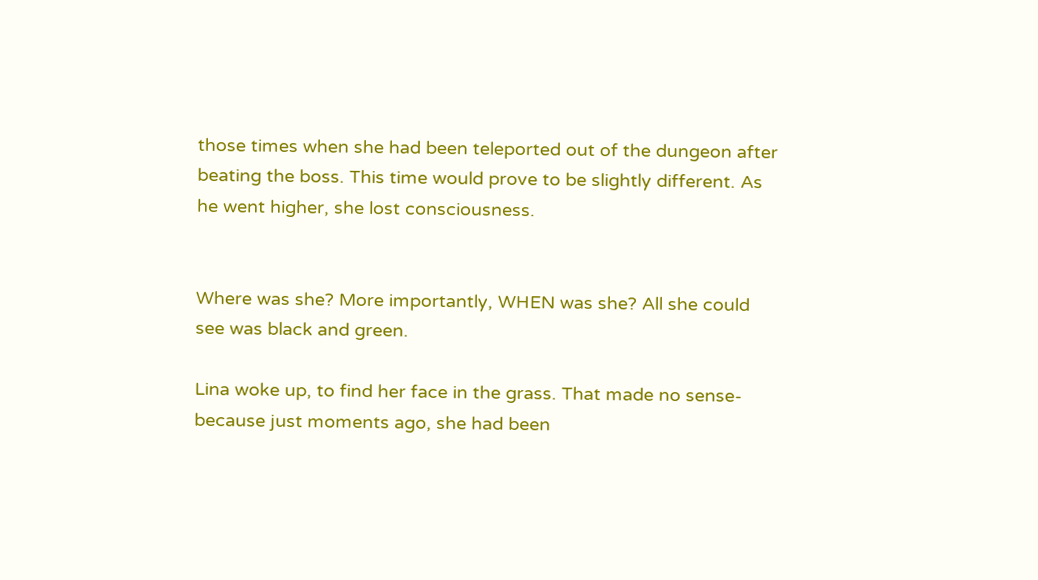those times when she had been teleported out of the dungeon after beating the boss. This time would prove to be slightly different. As he went higher, she lost consciousness.


Where was she? More importantly, WHEN was she? All she could see was black and green.

Lina woke up, to find her face in the grass. That made no sense- because just moments ago, she had been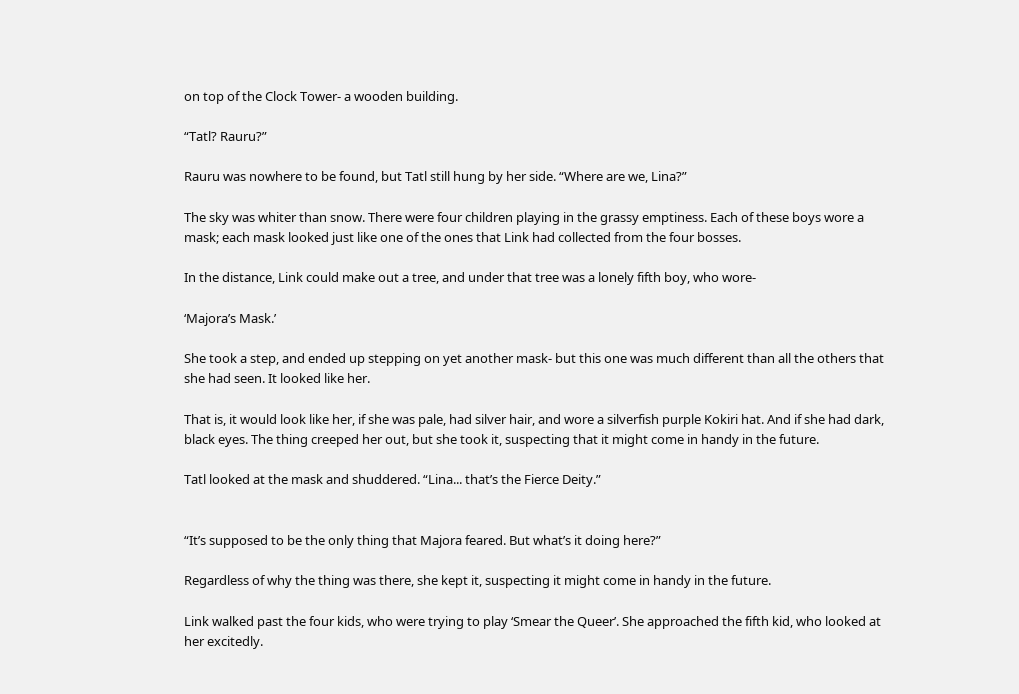on top of the Clock Tower- a wooden building.

“Tatl? Rauru?”

Rauru was nowhere to be found, but Tatl still hung by her side. “Where are we, Lina?”

The sky was whiter than snow. There were four children playing in the grassy emptiness. Each of these boys wore a mask; each mask looked just like one of the ones that Link had collected from the four bosses.

In the distance, Link could make out a tree, and under that tree was a lonely fifth boy, who wore-

‘Majora’s Mask.’

She took a step, and ended up stepping on yet another mask- but this one was much different than all the others that she had seen. It looked like her.

That is, it would look like her, if she was pale, had silver hair, and wore a silverfish purple Kokiri hat. And if she had dark, black eyes. The thing creeped her out, but she took it, suspecting that it might come in handy in the future.

Tatl looked at the mask and shuddered. “Lina... that’s the Fierce Deity.”


“It’s supposed to be the only thing that Majora feared. But what’s it doing here?”

Regardless of why the thing was there, she kept it, suspecting it might come in handy in the future.

Link walked past the four kids, who were trying to play ‘Smear the Queer’. She approached the fifth kid, who looked at her excitedly.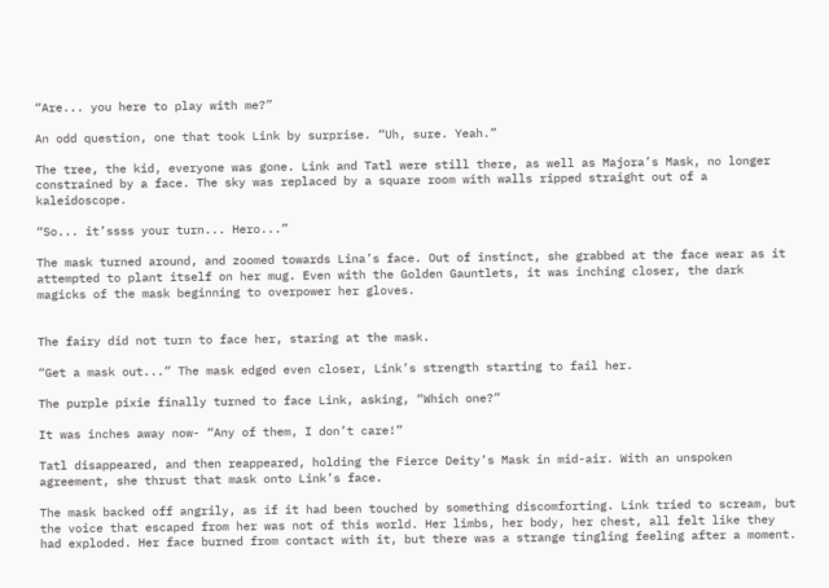“Are... you here to play with me?”

An odd question, one that took Link by surprise. “Uh, sure. Yeah.”

The tree, the kid, everyone was gone. Link and Tatl were still there, as well as Majora’s Mask, no longer constrained by a face. The sky was replaced by a square room with walls ripped straight out of a kaleidoscope.

“So... it’ssss your turn... Hero...”

The mask turned around, and zoomed towards Lina’s face. Out of instinct, she grabbed at the face wear as it attempted to plant itself on her mug. Even with the Golden Gauntlets, it was inching closer, the dark magicks of the mask beginning to overpower her gloves.


The fairy did not turn to face her, staring at the mask.

“Get a mask out...” The mask edged even closer, Link’s strength starting to fail her.

The purple pixie finally turned to face Link, asking, “Which one?”

It was inches away now- “Any of them, I don’t care!”

Tatl disappeared, and then reappeared, holding the Fierce Deity’s Mask in mid-air. With an unspoken agreement, she thrust that mask onto Link’s face.

The mask backed off angrily, as if it had been touched by something discomforting. Link tried to scream, but the voice that escaped from her was not of this world. Her limbs, her body, her chest, all felt like they had exploded. Her face burned from contact with it, but there was a strange tingling feeling after a moment.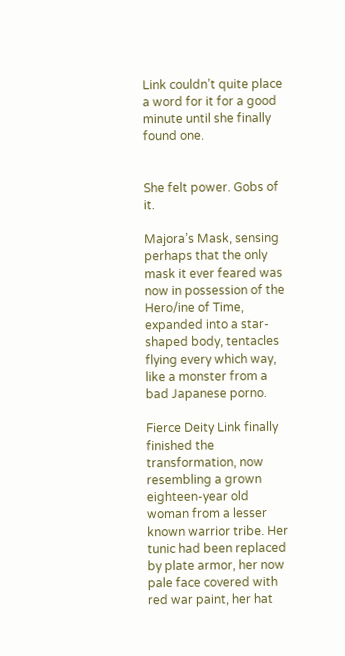Link couldn’t quite place a word for it for a good minute until she finally found one.


She felt power. Gobs of it.

Majora’s Mask, sensing perhaps that the only mask it ever feared was now in possession of the Hero/ine of Time, expanded into a star-shaped body, tentacles flying every which way, like a monster from a bad Japanese porno.

Fierce Deity Link finally finished the transformation, now resembling a grown eighteen-year old woman from a lesser known warrior tribe. Her tunic had been replaced by plate armor, her now pale face covered with red war paint, her hat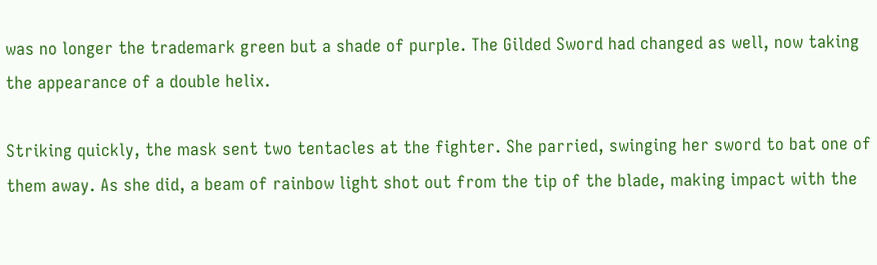was no longer the trademark green but a shade of purple. The Gilded Sword had changed as well, now taking the appearance of a double helix.

Striking quickly, the mask sent two tentacles at the fighter. She parried, swinging her sword to bat one of them away. As she did, a beam of rainbow light shot out from the tip of the blade, making impact with the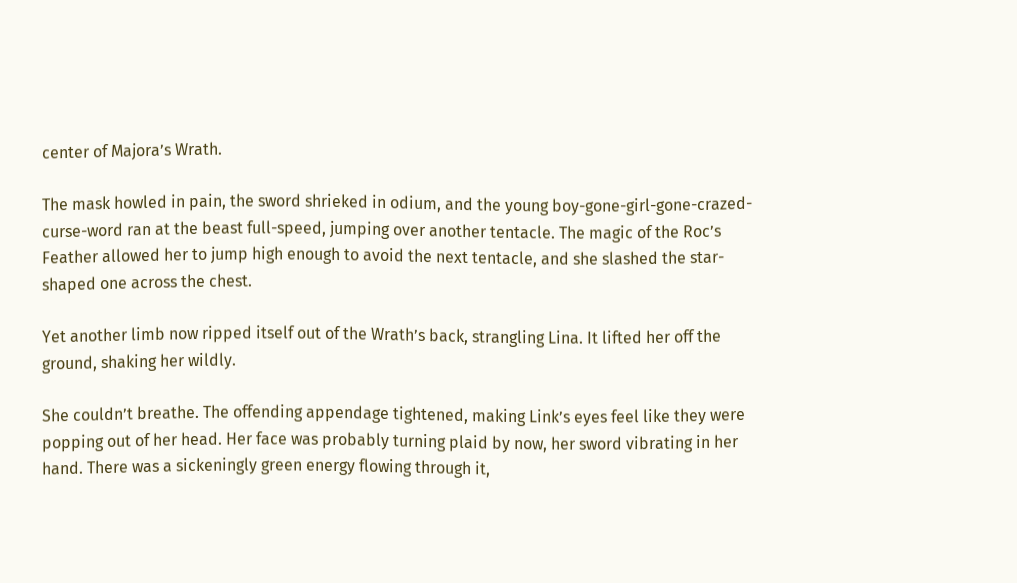center of Majora’s Wrath.

The mask howled in pain, the sword shrieked in odium, and the young boy-gone-girl-gone-crazed-curse-word ran at the beast full-speed, jumping over another tentacle. The magic of the Roc’s Feather allowed her to jump high enough to avoid the next tentacle, and she slashed the star-shaped one across the chest.

Yet another limb now ripped itself out of the Wrath’s back, strangling Lina. It lifted her off the ground, shaking her wildly.

She couldn’t breathe. The offending appendage tightened, making Link’s eyes feel like they were popping out of her head. Her face was probably turning plaid by now, her sword vibrating in her hand. There was a sickeningly green energy flowing through it,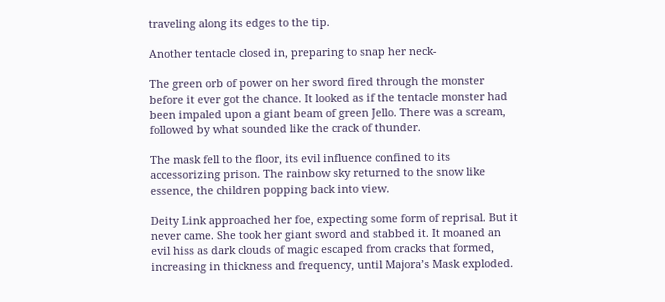traveling along its edges to the tip.

Another tentacle closed in, preparing to snap her neck-

The green orb of power on her sword fired through the monster before it ever got the chance. It looked as if the tentacle monster had been impaled upon a giant beam of green Jello. There was a scream, followed by what sounded like the crack of thunder.

The mask fell to the floor, its evil influence confined to its accessorizing prison. The rainbow sky returned to the snow like essence, the children popping back into view.

Deity Link approached her foe, expecting some form of reprisal. But it never came. She took her giant sword and stabbed it. It moaned an evil hiss as dark clouds of magic escaped from cracks that formed, increasing in thickness and frequency, until Majora’s Mask exploded.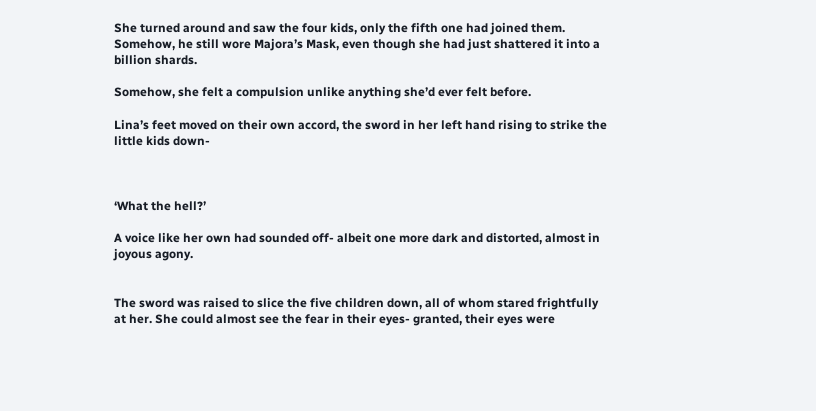She turned around and saw the four kids, only the fifth one had joined them. Somehow, he still wore Majora’s Mask, even though she had just shattered it into a billion shards.

Somehow, she felt a compulsion unlike anything she’d ever felt before.

Lina’s feet moved on their own accord, the sword in her left hand rising to strike the little kids down-



‘What the hell?’

A voice like her own had sounded off- albeit one more dark and distorted, almost in joyous agony.


The sword was raised to slice the five children down, all of whom stared frightfully at her. She could almost see the fear in their eyes- granted, their eyes were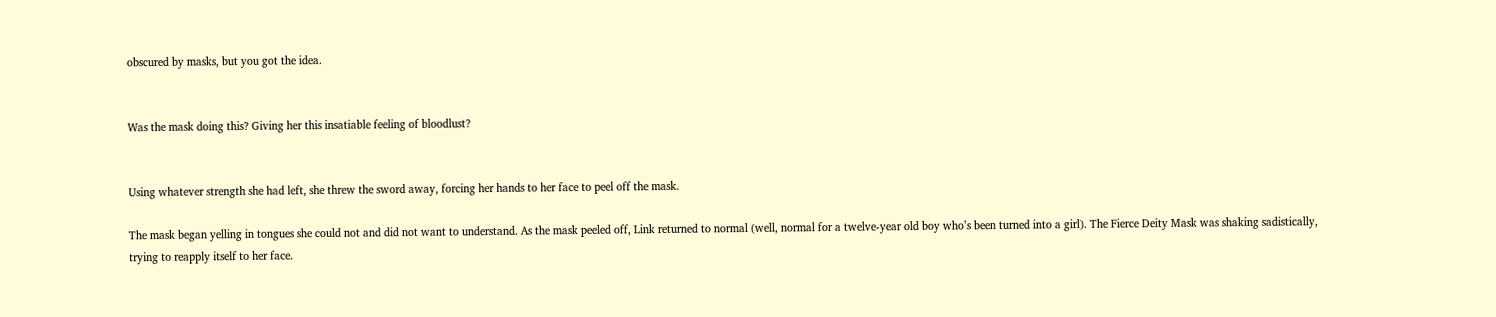obscured by masks, but you got the idea.


Was the mask doing this? Giving her this insatiable feeling of bloodlust?


Using whatever strength she had left, she threw the sword away, forcing her hands to her face to peel off the mask.

The mask began yelling in tongues she could not and did not want to understand. As the mask peeled off, Link returned to normal (well, normal for a twelve-year old boy who’s been turned into a girl). The Fierce Deity Mask was shaking sadistically, trying to reapply itself to her face.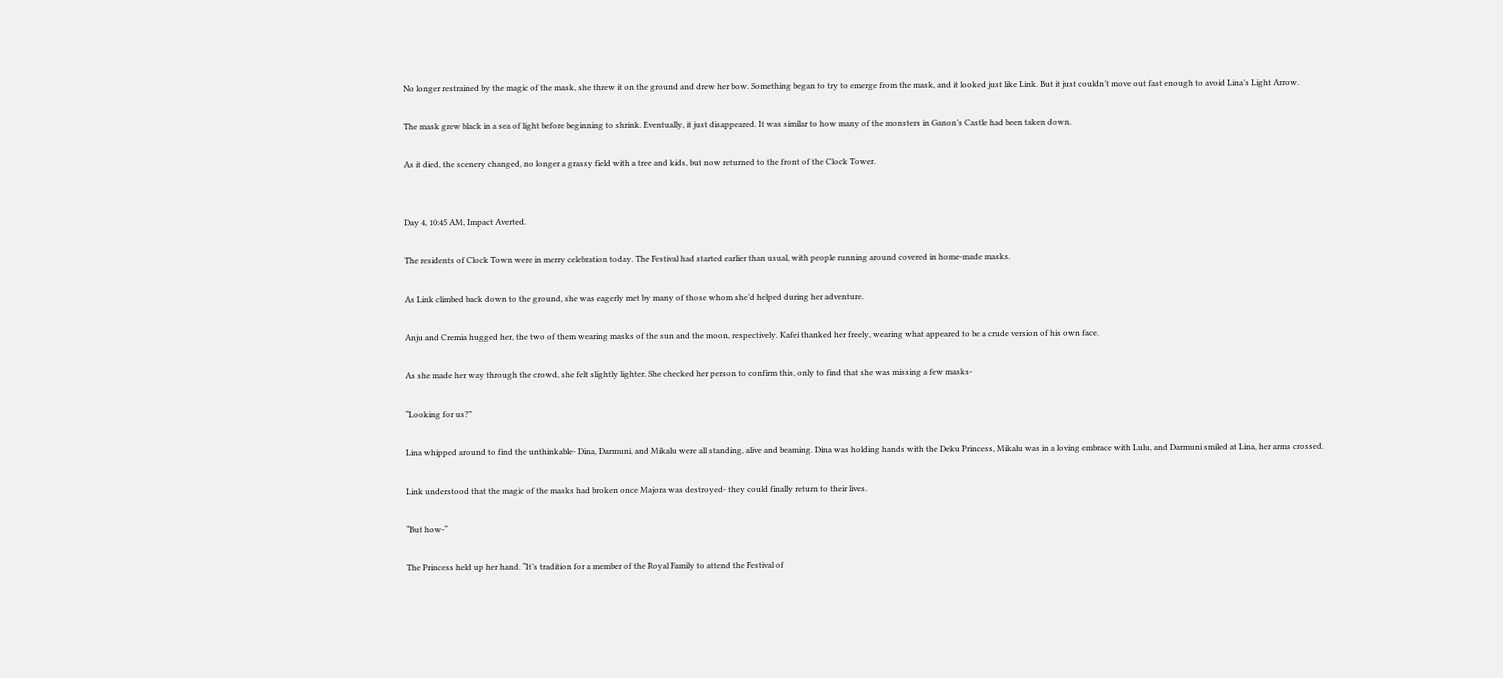No longer restrained by the magic of the mask, she threw it on the ground and drew her bow. Something began to try to emerge from the mask, and it looked just like Link. But it just couldn’t move out fast enough to avoid Lina’s Light Arrow.

The mask grew black in a sea of light before beginning to shrink. Eventually, it just disappeared. It was similar to how many of the monsters in Ganon’s Castle had been taken down.

As it died, the scenery changed, no longer a grassy field with a tree and kids, but now returned to the front of the Clock Tower.


Day 4, 10:45 AM, Impact Averted.

The residents of Clock Town were in merry celebration today. The Festival had started earlier than usual, with people running around covered in home-made masks.

As Link climbed back down to the ground, she was eagerly met by many of those whom she’d helped during her adventure.

Anju and Cremia hugged her, the two of them wearing masks of the sun and the moon, respectively. Kafei thanked her freely, wearing what appeared to be a crude version of his own face.

As she made her way through the crowd, she felt slightly lighter. She checked her person to confirm this, only to find that she was missing a few masks-

“Looking for us?”

Lina whipped around to find the unthinkable- Dina, Darmuni, and Mikalu were all standing, alive and beaming. Dina was holding hands with the Deku Princess, Mikalu was in a loving embrace with Lulu, and Darmuni smiled at Lina, her arms crossed.

Link understood that the magic of the masks had broken once Majora was destroyed- they could finally return to their lives.

“But how-“

The Princess held up her hand. “It’s tradition for a member of the Royal Family to attend the Festival of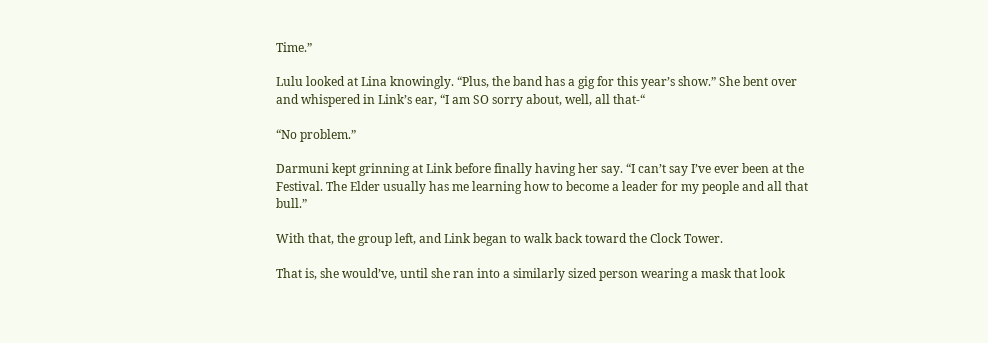Time.”

Lulu looked at Lina knowingly. “Plus, the band has a gig for this year’s show.” She bent over and whispered in Link’s ear, “I am SO sorry about, well, all that-“

“No problem.”

Darmuni kept grinning at Link before finally having her say. “I can’t say I’ve ever been at the Festival. The Elder usually has me learning how to become a leader for my people and all that bull.”

With that, the group left, and Link began to walk back toward the Clock Tower.

That is, she would’ve, until she ran into a similarly sized person wearing a mask that look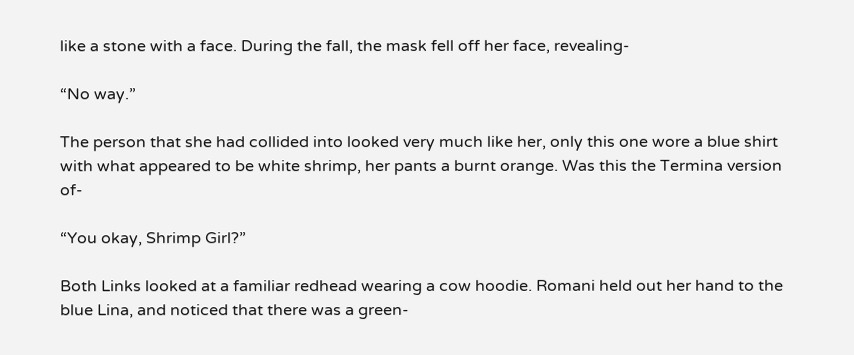like a stone with a face. During the fall, the mask fell off her face, revealing-

“No way.”

The person that she had collided into looked very much like her, only this one wore a blue shirt with what appeared to be white shrimp, her pants a burnt orange. Was this the Termina version of-

“You okay, Shrimp Girl?”

Both Links looked at a familiar redhead wearing a cow hoodie. Romani held out her hand to the blue Lina, and noticed that there was a green-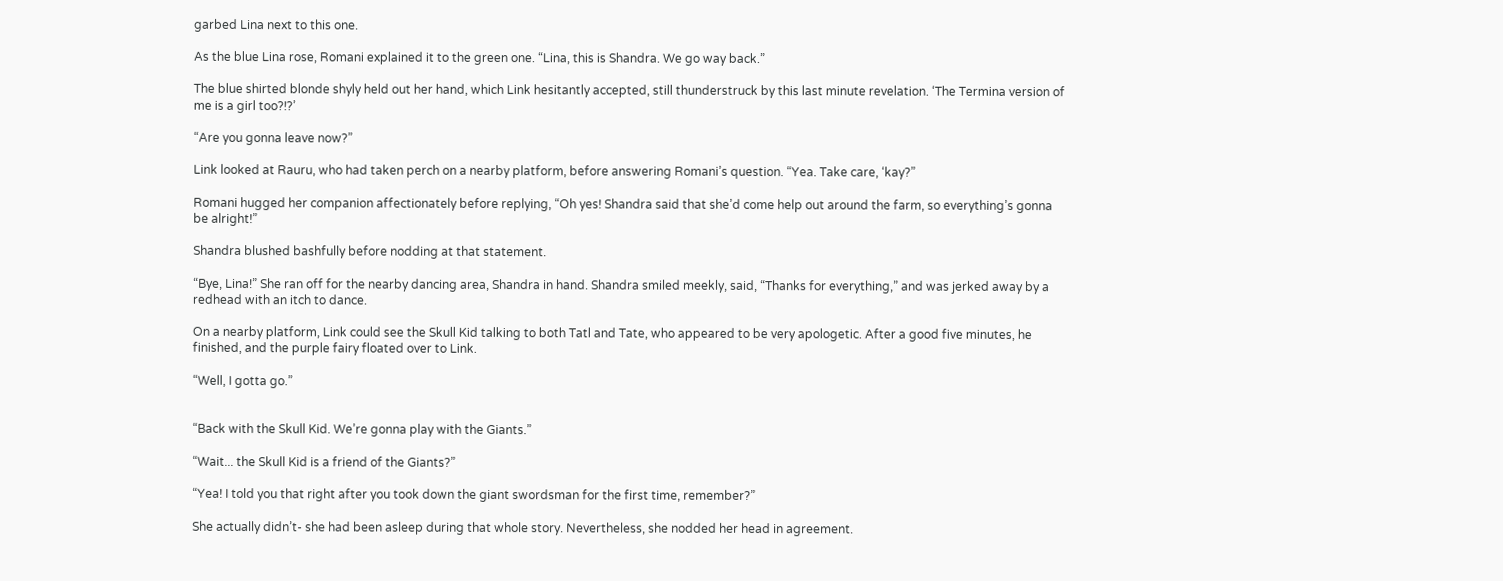garbed Lina next to this one.

As the blue Lina rose, Romani explained it to the green one. “Lina, this is Shandra. We go way back.”

The blue shirted blonde shyly held out her hand, which Link hesitantly accepted, still thunderstruck by this last minute revelation. ‘The Termina version of me is a girl too?!?’

“Are you gonna leave now?”

Link looked at Rauru, who had taken perch on a nearby platform, before answering Romani’s question. “Yea. Take care, ‘kay?”

Romani hugged her companion affectionately before replying, “Oh yes! Shandra said that she’d come help out around the farm, so everything’s gonna be alright!”

Shandra blushed bashfully before nodding at that statement.

“Bye, Lina!” She ran off for the nearby dancing area, Shandra in hand. Shandra smiled meekly, said, “Thanks for everything,” and was jerked away by a redhead with an itch to dance.

On a nearby platform, Link could see the Skull Kid talking to both Tatl and Tate, who appeared to be very apologetic. After a good five minutes, he finished, and the purple fairy floated over to Link.

“Well, I gotta go.”


“Back with the Skull Kid. We’re gonna play with the Giants.”

“Wait... the Skull Kid is a friend of the Giants?”

“Yea! I told you that right after you took down the giant swordsman for the first time, remember?”

She actually didn’t- she had been asleep during that whole story. Nevertheless, she nodded her head in agreement.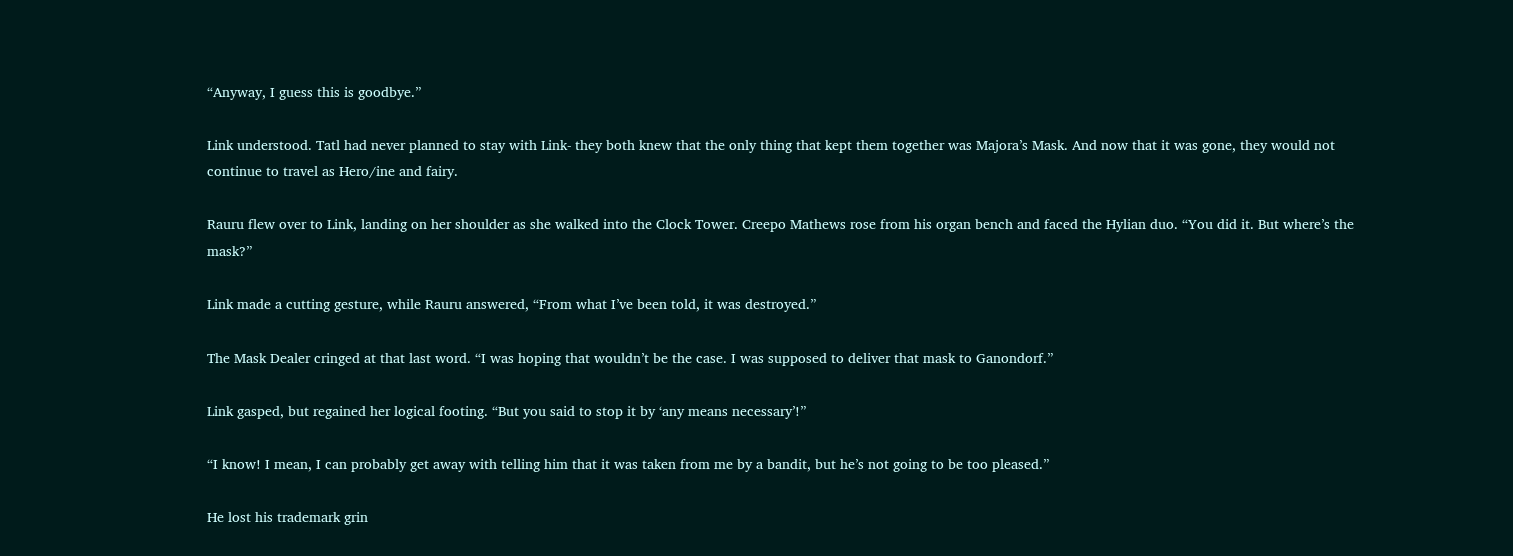“Anyway, I guess this is goodbye.”

Link understood. Tatl had never planned to stay with Link- they both knew that the only thing that kept them together was Majora’s Mask. And now that it was gone, they would not continue to travel as Hero/ine and fairy.

Rauru flew over to Link, landing on her shoulder as she walked into the Clock Tower. Creepo Mathews rose from his organ bench and faced the Hylian duo. “You did it. But where’s the mask?”

Link made a cutting gesture, while Rauru answered, “From what I’ve been told, it was destroyed.”

The Mask Dealer cringed at that last word. “I was hoping that wouldn’t be the case. I was supposed to deliver that mask to Ganondorf.”

Link gasped, but regained her logical footing. “But you said to stop it by ‘any means necessary’!”

“I know! I mean, I can probably get away with telling him that it was taken from me by a bandit, but he’s not going to be too pleased.”

He lost his trademark grin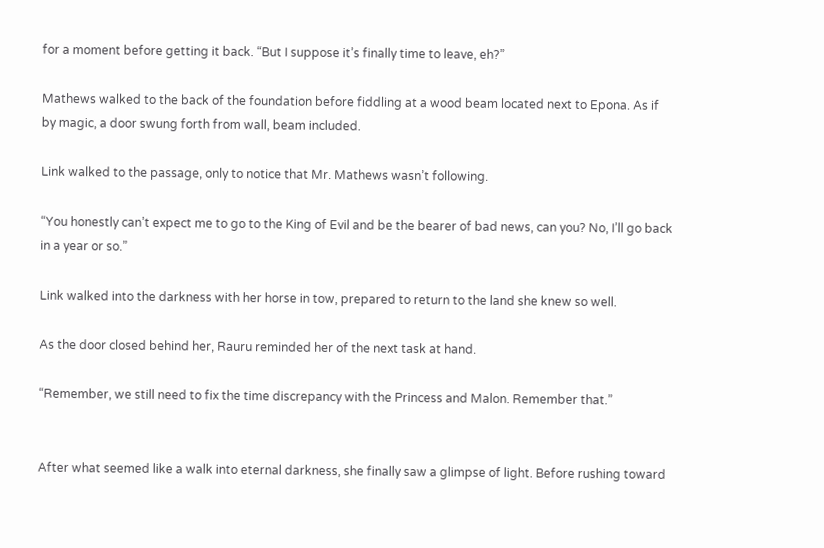for a moment before getting it back. “But I suppose it’s finally time to leave, eh?”

Mathews walked to the back of the foundation before fiddling at a wood beam located next to Epona. As if by magic, a door swung forth from wall, beam included.

Link walked to the passage, only to notice that Mr. Mathews wasn’t following.

“You honestly can’t expect me to go to the King of Evil and be the bearer of bad news, can you? No, I’ll go back in a year or so.”

Link walked into the darkness with her horse in tow, prepared to return to the land she knew so well.

As the door closed behind her, Rauru reminded her of the next task at hand.

“Remember, we still need to fix the time discrepancy with the Princess and Malon. Remember that.”


After what seemed like a walk into eternal darkness, she finally saw a glimpse of light. Before rushing toward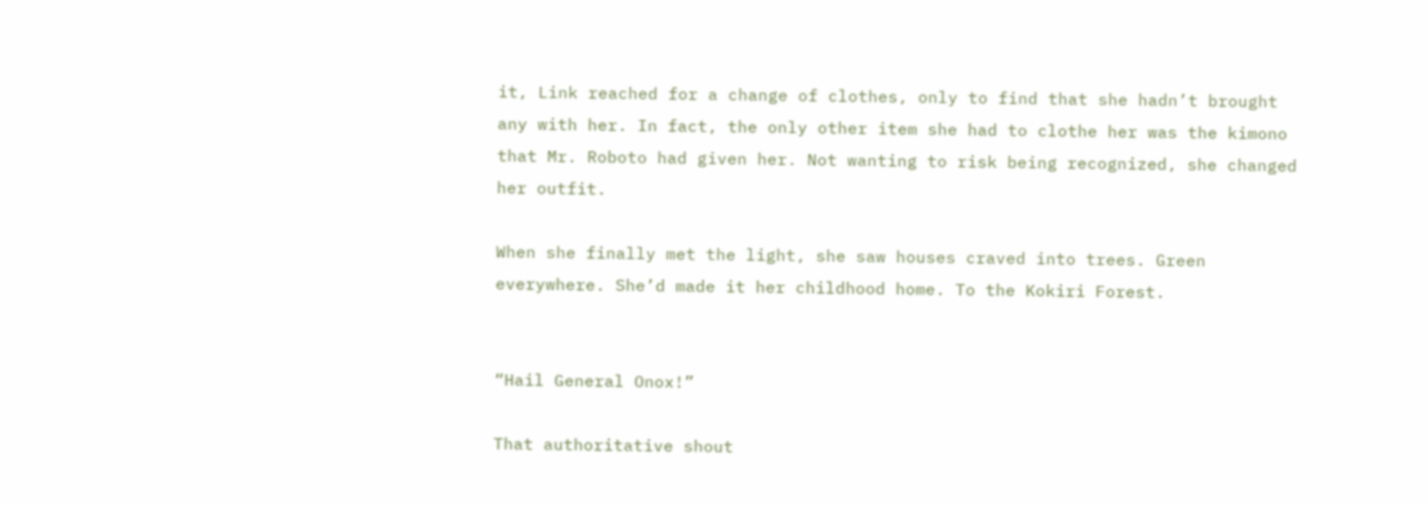it, Link reached for a change of clothes, only to find that she hadn’t brought any with her. In fact, the only other item she had to clothe her was the kimono that Mr. Roboto had given her. Not wanting to risk being recognized, she changed her outfit.

When she finally met the light, she saw houses craved into trees. Green everywhere. She’d made it her childhood home. To the Kokiri Forest.


“Hail General Onox!”

That authoritative shout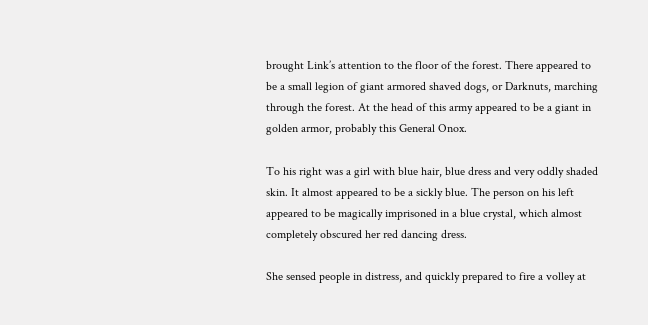brought Link’s attention to the floor of the forest. There appeared to be a small legion of giant armored shaved dogs, or Darknuts, marching through the forest. At the head of this army appeared to be a giant in golden armor, probably this General Onox.

To his right was a girl with blue hair, blue dress and very oddly shaded skin. It almost appeared to be a sickly blue. The person on his left appeared to be magically imprisoned in a blue crystal, which almost completely obscured her red dancing dress.

She sensed people in distress, and quickly prepared to fire a volley at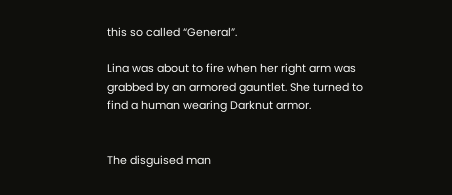this so called “General”.

Lina was about to fire when her right arm was grabbed by an armored gauntlet. She turned to find a human wearing Darknut armor.


The disguised man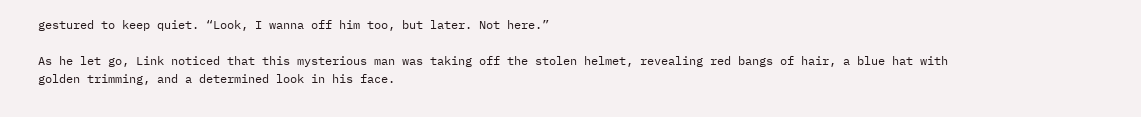gestured to keep quiet. “Look, I wanna off him too, but later. Not here.”

As he let go, Link noticed that this mysterious man was taking off the stolen helmet, revealing red bangs of hair, a blue hat with golden trimming, and a determined look in his face.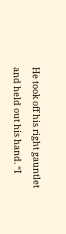He took off his right gauntlet and held out his hand. “I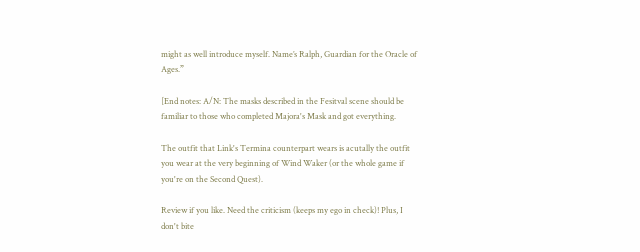might as well introduce myself. Name’s Ralph, Guardian for the Oracle of Ages.”

[End notes: A/N: The masks described in the Fesitval scene should be familiar to those who completed Majora's Mask and got everything.

The outfit that Link's Termina counterpart wears is acutally the outfit you wear at the very beginning of Wind Waker (or the whole game if you're on the Second Quest).

Review if you like. Need the criticism (keeps my ego in check)! Plus, I don't bite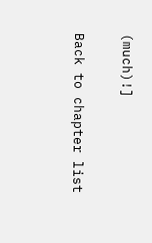(much)!]

Back to chapter list